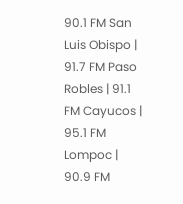90.1 FM San Luis Obispo | 91.7 FM Paso Robles | 91.1 FM Cayucos | 95.1 FM Lompoc | 90.9 FM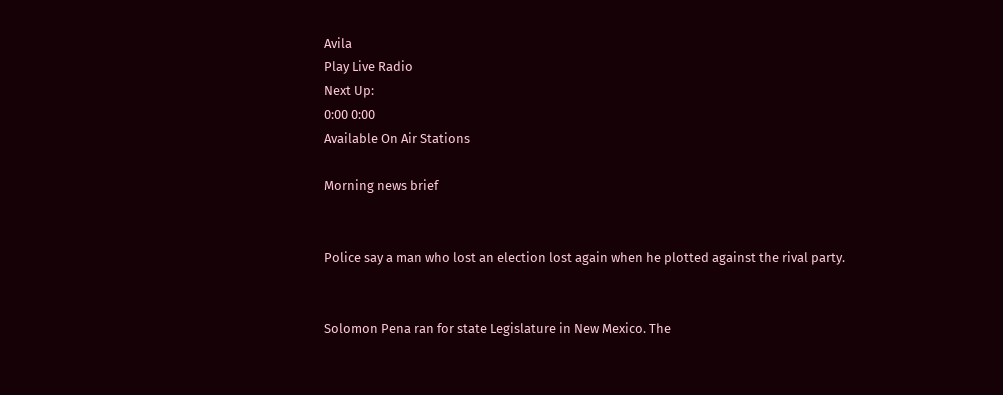Avila
Play Live Radio
Next Up:
0:00 0:00
Available On Air Stations

Morning news brief


Police say a man who lost an election lost again when he plotted against the rival party.


Solomon Pena ran for state Legislature in New Mexico. The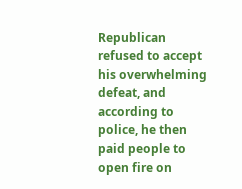Republican refused to accept his overwhelming defeat, and according to police, he then paid people to open fire on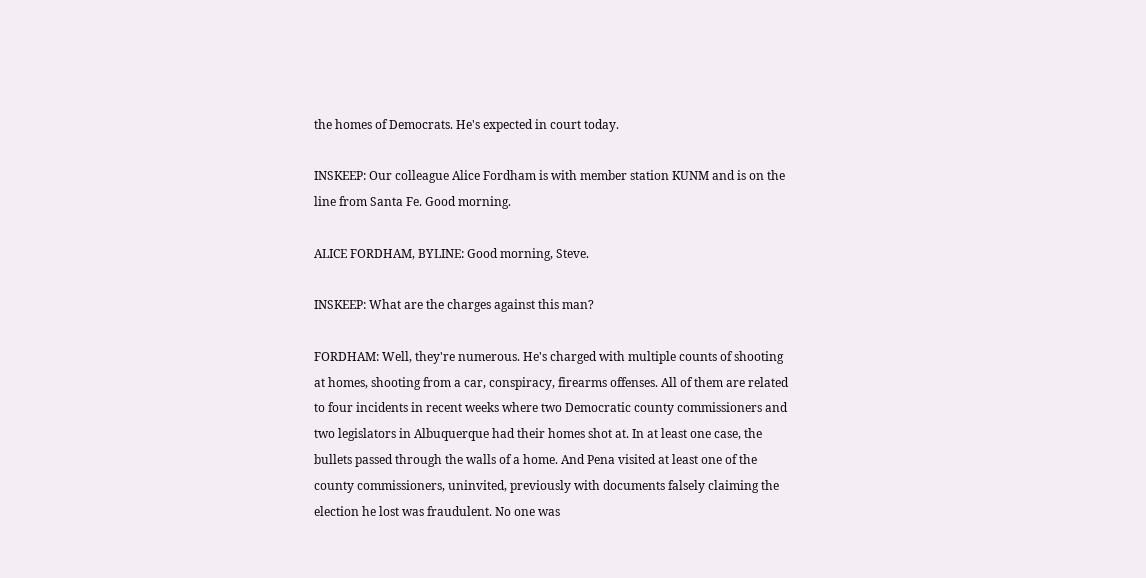the homes of Democrats. He's expected in court today.

INSKEEP: Our colleague Alice Fordham is with member station KUNM and is on the line from Santa Fe. Good morning.

ALICE FORDHAM, BYLINE: Good morning, Steve.

INSKEEP: What are the charges against this man?

FORDHAM: Well, they're numerous. He's charged with multiple counts of shooting at homes, shooting from a car, conspiracy, firearms offenses. All of them are related to four incidents in recent weeks where two Democratic county commissioners and two legislators in Albuquerque had their homes shot at. In at least one case, the bullets passed through the walls of a home. And Pena visited at least one of the county commissioners, uninvited, previously with documents falsely claiming the election he lost was fraudulent. No one was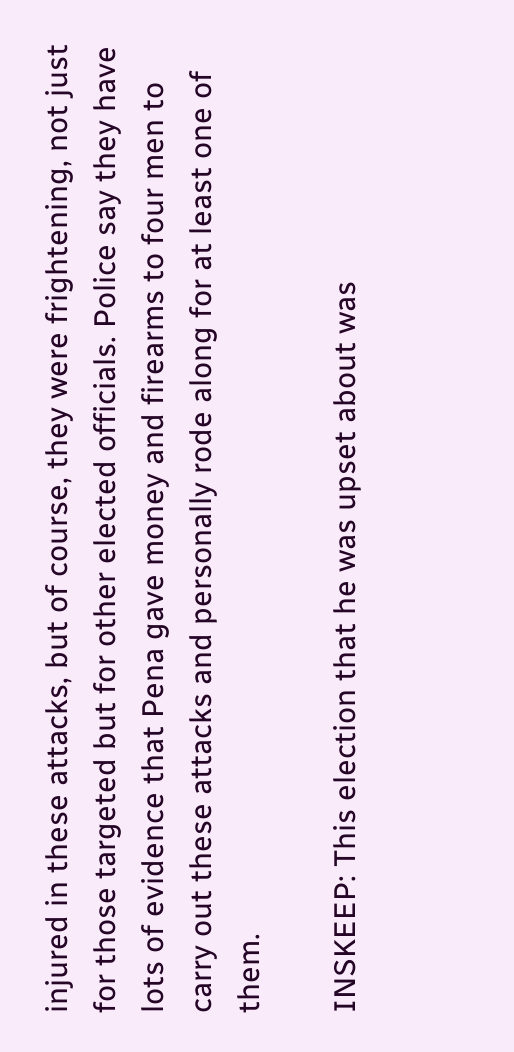injured in these attacks, but of course, they were frightening, not just for those targeted but for other elected officials. Police say they have lots of evidence that Pena gave money and firearms to four men to carry out these attacks and personally rode along for at least one of them.

INSKEEP: This election that he was upset about was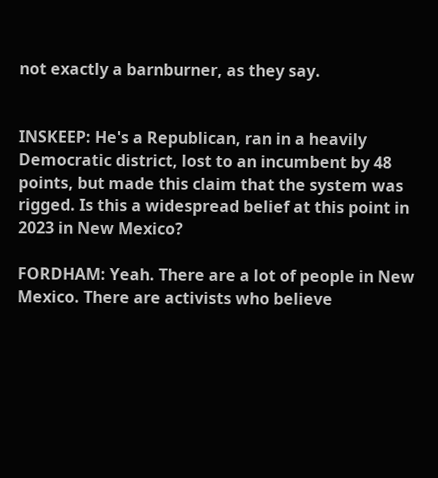not exactly a barnburner, as they say.


INSKEEP: He's a Republican, ran in a heavily Democratic district, lost to an incumbent by 48 points, but made this claim that the system was rigged. Is this a widespread belief at this point in 2023 in New Mexico?

FORDHAM: Yeah. There are a lot of people in New Mexico. There are activists who believe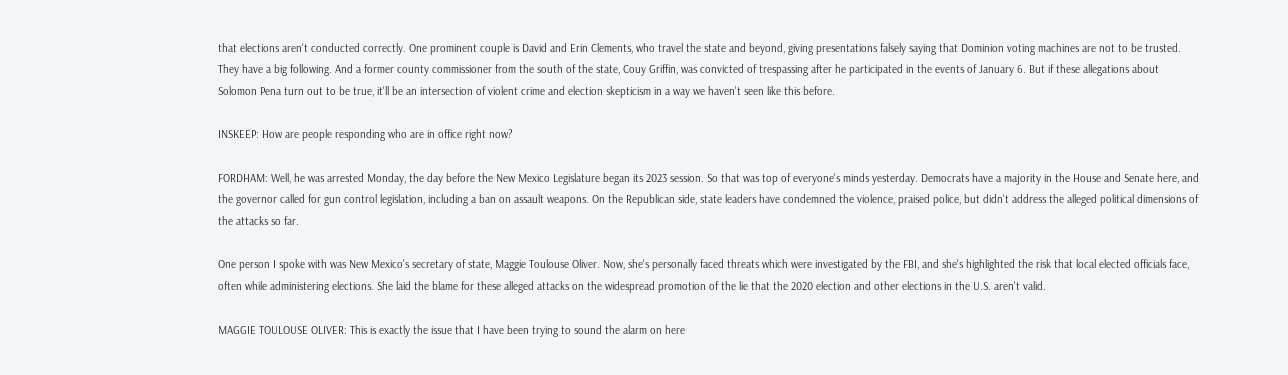that elections aren't conducted correctly. One prominent couple is David and Erin Clements, who travel the state and beyond, giving presentations falsely saying that Dominion voting machines are not to be trusted. They have a big following. And a former county commissioner from the south of the state, Couy Griffin, was convicted of trespassing after he participated in the events of January 6. But if these allegations about Solomon Pena turn out to be true, it'll be an intersection of violent crime and election skepticism in a way we haven't seen like this before.

INSKEEP: How are people responding who are in office right now?

FORDHAM: Well, he was arrested Monday, the day before the New Mexico Legislature began its 2023 session. So that was top of everyone's minds yesterday. Democrats have a majority in the House and Senate here, and the governor called for gun control legislation, including a ban on assault weapons. On the Republican side, state leaders have condemned the violence, praised police, but didn't address the alleged political dimensions of the attacks so far.

One person I spoke with was New Mexico's secretary of state, Maggie Toulouse Oliver. Now, she's personally faced threats which were investigated by the FBI, and she's highlighted the risk that local elected officials face, often while administering elections. She laid the blame for these alleged attacks on the widespread promotion of the lie that the 2020 election and other elections in the U.S. aren't valid.

MAGGIE TOULOUSE OLIVER: This is exactly the issue that I have been trying to sound the alarm on here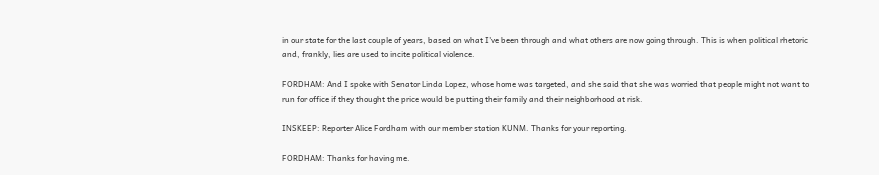in our state for the last couple of years, based on what I've been through and what others are now going through. This is when political rhetoric and, frankly, lies are used to incite political violence.

FORDHAM: And I spoke with Senator Linda Lopez, whose home was targeted, and she said that she was worried that people might not want to run for office if they thought the price would be putting their family and their neighborhood at risk.

INSKEEP: Reporter Alice Fordham with our member station KUNM. Thanks for your reporting.

FORDHAM: Thanks for having me.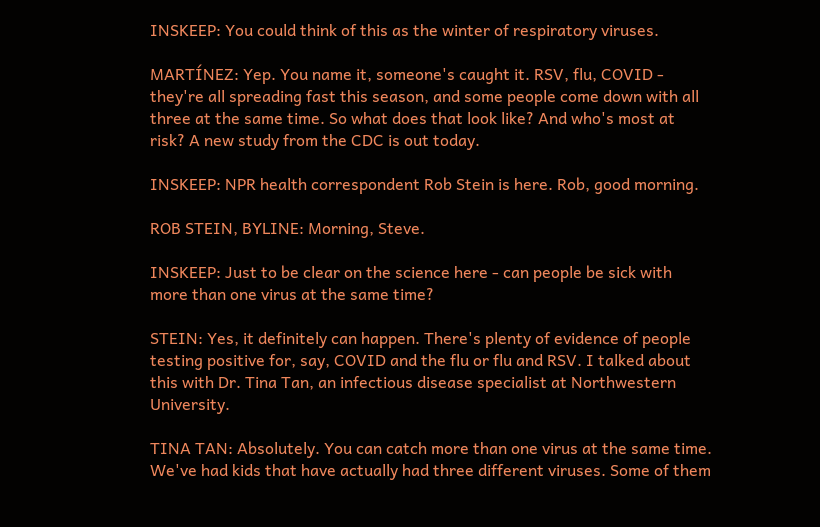INSKEEP: You could think of this as the winter of respiratory viruses.

MARTÍNEZ: Yep. You name it, someone's caught it. RSV, flu, COVID - they're all spreading fast this season, and some people come down with all three at the same time. So what does that look like? And who's most at risk? A new study from the CDC is out today.

INSKEEP: NPR health correspondent Rob Stein is here. Rob, good morning.

ROB STEIN, BYLINE: Morning, Steve.

INSKEEP: Just to be clear on the science here - can people be sick with more than one virus at the same time?

STEIN: Yes, it definitely can happen. There's plenty of evidence of people testing positive for, say, COVID and the flu or flu and RSV. I talked about this with Dr. Tina Tan, an infectious disease specialist at Northwestern University.

TINA TAN: Absolutely. You can catch more than one virus at the same time. We've had kids that have actually had three different viruses. Some of them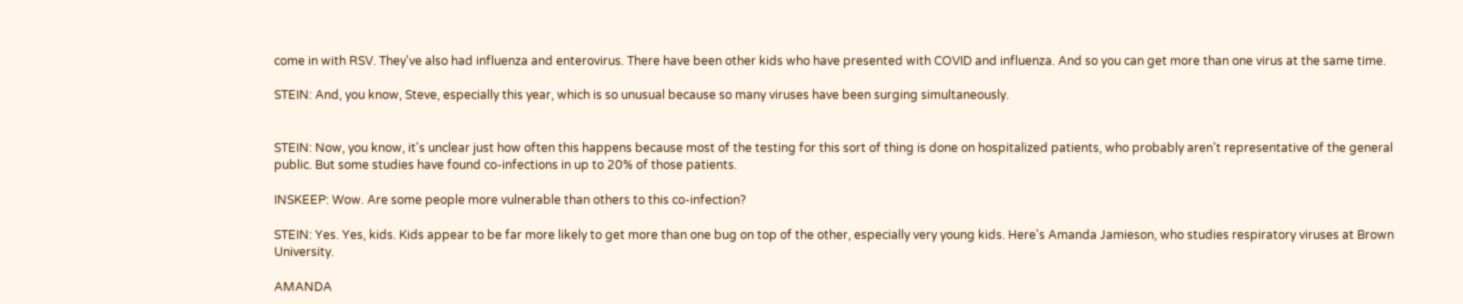come in with RSV. They've also had influenza and enterovirus. There have been other kids who have presented with COVID and influenza. And so you can get more than one virus at the same time.

STEIN: And, you know, Steve, especially this year, which is so unusual because so many viruses have been surging simultaneously.


STEIN: Now, you know, it's unclear just how often this happens because most of the testing for this sort of thing is done on hospitalized patients, who probably aren't representative of the general public. But some studies have found co-infections in up to 20% of those patients.

INSKEEP: Wow. Are some people more vulnerable than others to this co-infection?

STEIN: Yes. Yes, kids. Kids appear to be far more likely to get more than one bug on top of the other, especially very young kids. Here's Amanda Jamieson, who studies respiratory viruses at Brown University.

AMANDA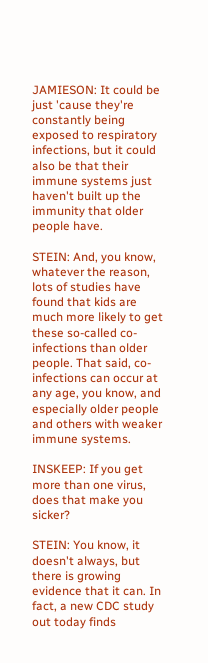JAMIESON: It could be just 'cause they're constantly being exposed to respiratory infections, but it could also be that their immune systems just haven't built up the immunity that older people have.

STEIN: And, you know, whatever the reason, lots of studies have found that kids are much more likely to get these so-called co-infections than older people. That said, co-infections can occur at any age, you know, and especially older people and others with weaker immune systems.

INSKEEP: If you get more than one virus, does that make you sicker?

STEIN: You know, it doesn't always, but there is growing evidence that it can. In fact, a new CDC study out today finds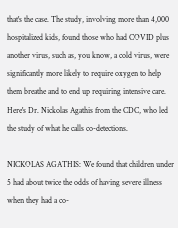that's the case. The study, involving more than 4,000 hospitalized kids, found those who had COVID plus another virus, such as, you know, a cold virus, were significantly more likely to require oxygen to help them breathe and to end up requiring intensive care. Here's Dr. Nickolas Agathis from the CDC, who led the study of what he calls co-detections.

NICKOLAS AGATHIS: We found that children under 5 had about twice the odds of having severe illness when they had a co-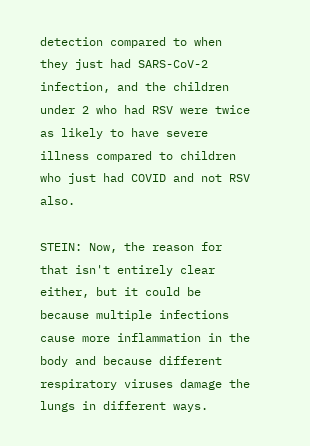detection compared to when they just had SARS-CoV-2 infection, and the children under 2 who had RSV were twice as likely to have severe illness compared to children who just had COVID and not RSV also.

STEIN: Now, the reason for that isn't entirely clear either, but it could be because multiple infections cause more inflammation in the body and because different respiratory viruses damage the lungs in different ways.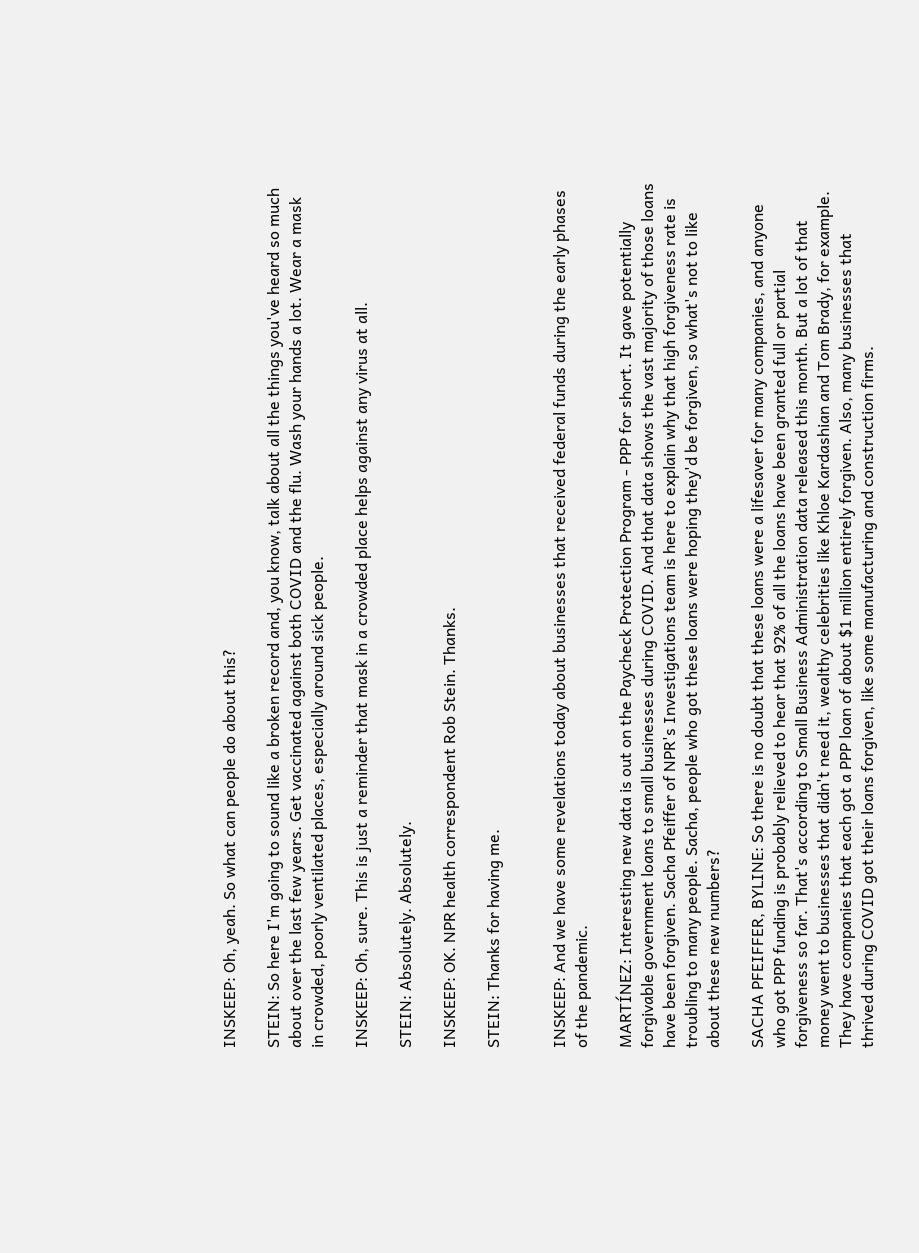INSKEEP: Oh, yeah. So what can people do about this?

STEIN: So here I'm going to sound like a broken record and, you know, talk about all the things you've heard so much about over the last few years. Get vaccinated against both COVID and the flu. Wash your hands a lot. Wear a mask in crowded, poorly ventilated places, especially around sick people.

INSKEEP: Oh, sure. This is just a reminder that mask in a crowded place helps against any virus at all.

STEIN: Absolutely. Absolutely.

INSKEEP: OK. NPR health correspondent Rob Stein. Thanks.

STEIN: Thanks for having me.


INSKEEP: And we have some revelations today about businesses that received federal funds during the early phases of the pandemic.

MARTÍNEZ: Interesting new data is out on the Paycheck Protection Program - PPP for short. It gave potentially forgivable government loans to small businesses during COVID. And that data shows the vast majority of those loans have been forgiven. Sacha Pfeiffer of NPR's Investigations team is here to explain why that high forgiveness rate is troubling to many people. Sacha, people who got these loans were hoping they'd be forgiven, so what's not to like about these new numbers?

SACHA PFEIFFER, BYLINE: So there is no doubt that these loans were a lifesaver for many companies, and anyone who got PPP funding is probably relieved to hear that 92% of all the loans have been granted full or partial forgiveness so far. That's according to Small Business Administration data released this month. But a lot of that money went to businesses that didn't need it, wealthy celebrities like Khloe Kardashian and Tom Brady, for example. They have companies that each got a PPP loan of about $1 million entirely forgiven. Also, many businesses that thrived during COVID got their loans forgiven, like some manufacturing and construction firms.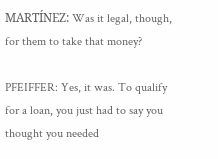MARTÍNEZ: Was it legal, though, for them to take that money?

PFEIFFER: Yes, it was. To qualify for a loan, you just had to say you thought you needed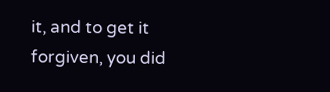it, and to get it forgiven, you did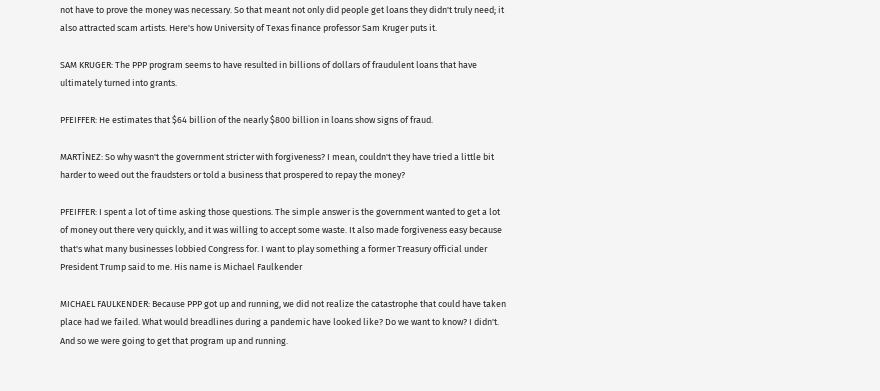not have to prove the money was necessary. So that meant not only did people get loans they didn't truly need; it also attracted scam artists. Here's how University of Texas finance professor Sam Kruger puts it.

SAM KRUGER: The PPP program seems to have resulted in billions of dollars of fraudulent loans that have ultimately turned into grants.

PFEIFFER: He estimates that $64 billion of the nearly $800 billion in loans show signs of fraud.

MARTÍNEZ: So why wasn't the government stricter with forgiveness? I mean, couldn't they have tried a little bit harder to weed out the fraudsters or told a business that prospered to repay the money?

PFEIFFER: I spent a lot of time asking those questions. The simple answer is the government wanted to get a lot of money out there very quickly, and it was willing to accept some waste. It also made forgiveness easy because that's what many businesses lobbied Congress for. I want to play something a former Treasury official under President Trump said to me. His name is Michael Faulkender

MICHAEL FAULKENDER: Because PPP got up and running, we did not realize the catastrophe that could have taken place had we failed. What would breadlines during a pandemic have looked like? Do we want to know? I didn't. And so we were going to get that program up and running.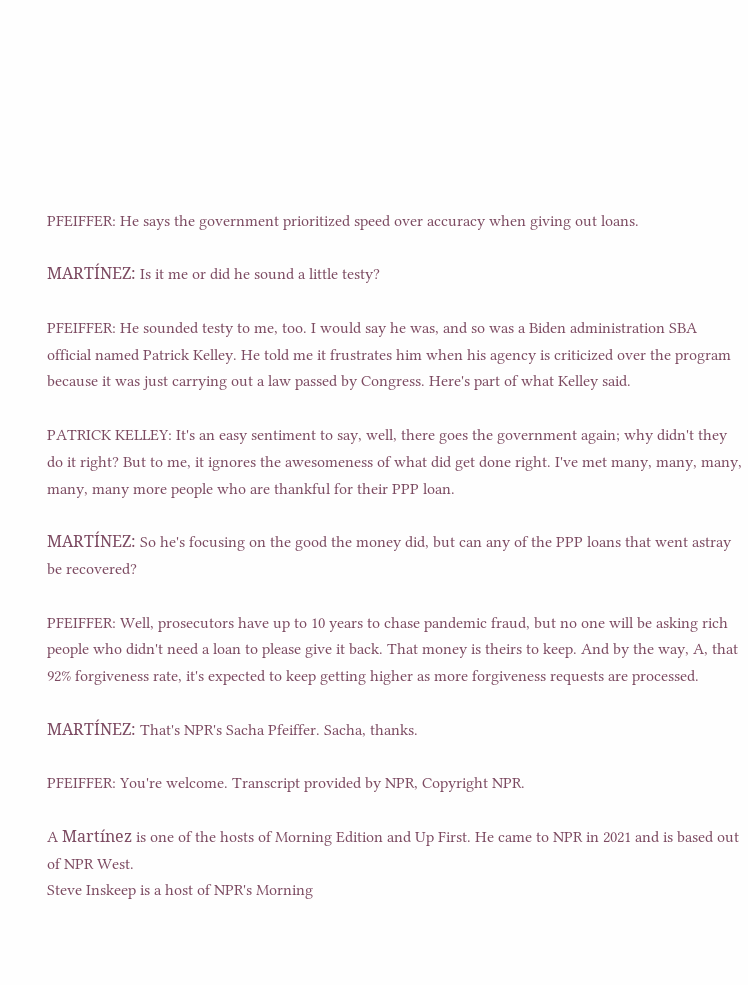PFEIFFER: He says the government prioritized speed over accuracy when giving out loans.

MARTÍNEZ: Is it me or did he sound a little testy?

PFEIFFER: He sounded testy to me, too. I would say he was, and so was a Biden administration SBA official named Patrick Kelley. He told me it frustrates him when his agency is criticized over the program because it was just carrying out a law passed by Congress. Here's part of what Kelley said.

PATRICK KELLEY: It's an easy sentiment to say, well, there goes the government again; why didn't they do it right? But to me, it ignores the awesomeness of what did get done right. I've met many, many, many, many, many more people who are thankful for their PPP loan.

MARTÍNEZ: So he's focusing on the good the money did, but can any of the PPP loans that went astray be recovered?

PFEIFFER: Well, prosecutors have up to 10 years to chase pandemic fraud, but no one will be asking rich people who didn't need a loan to please give it back. That money is theirs to keep. And by the way, A, that 92% forgiveness rate, it's expected to keep getting higher as more forgiveness requests are processed.

MARTÍNEZ: That's NPR's Sacha Pfeiffer. Sacha, thanks.

PFEIFFER: You're welcome. Transcript provided by NPR, Copyright NPR.

A Martínez is one of the hosts of Morning Edition and Up First. He came to NPR in 2021 and is based out of NPR West.
Steve Inskeep is a host of NPR's Morning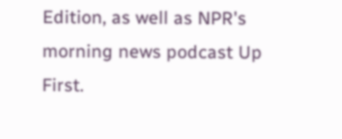Edition, as well as NPR's morning news podcast Up First.